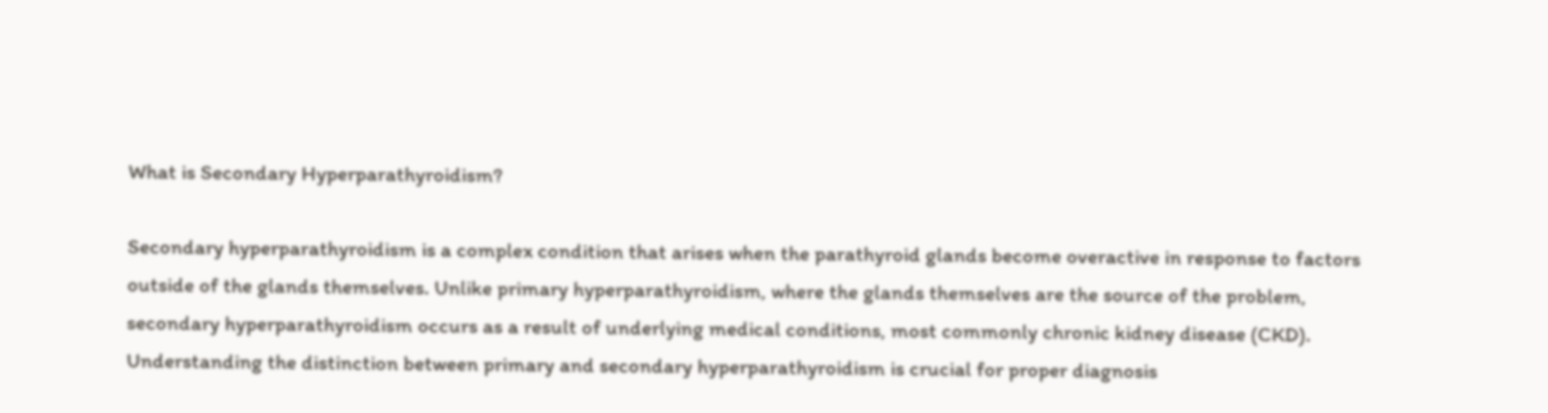What is Secondary Hyperparathyroidism?

Secondary hyperparathyroidism is a complex condition that arises when the parathyroid glands become overactive in response to factors outside of the glands themselves. Unlike primary hyperparathyroidism, where the glands themselves are the source of the problem, secondary hyperparathyroidism occurs as a result of underlying medical conditions, most commonly chronic kidney disease (CKD). Understanding the distinction between primary and secondary hyperparathyroidism is crucial for proper diagnosis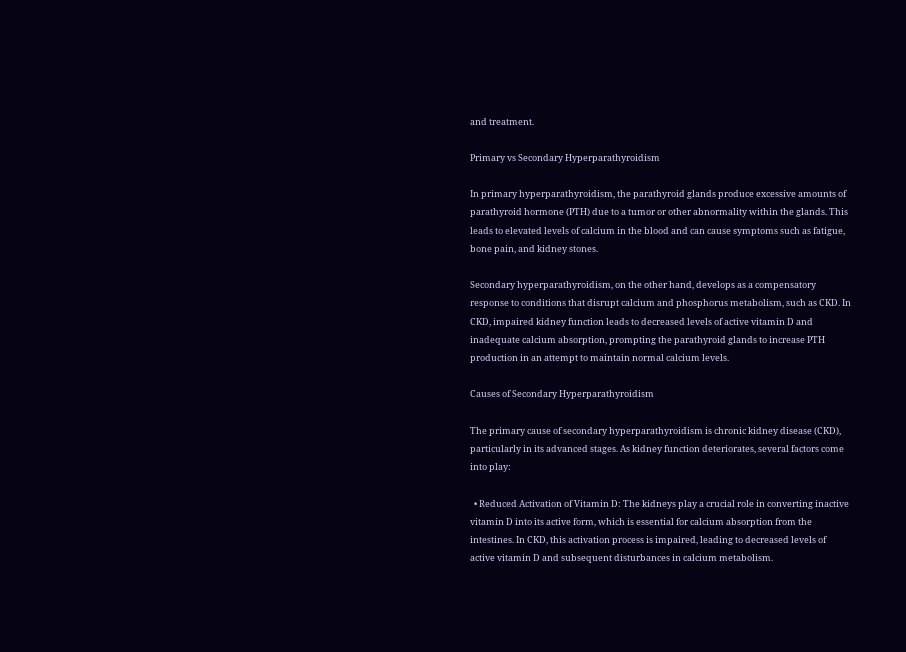and treatment.

Primary vs Secondary Hyperparathyroidism

In primary hyperparathyroidism, the parathyroid glands produce excessive amounts of parathyroid hormone (PTH) due to a tumor or other abnormality within the glands. This leads to elevated levels of calcium in the blood and can cause symptoms such as fatigue, bone pain, and kidney stones.

Secondary hyperparathyroidism, on the other hand, develops as a compensatory response to conditions that disrupt calcium and phosphorus metabolism, such as CKD. In CKD, impaired kidney function leads to decreased levels of active vitamin D and inadequate calcium absorption, prompting the parathyroid glands to increase PTH production in an attempt to maintain normal calcium levels.

Causes of Secondary Hyperparathyroidism

The primary cause of secondary hyperparathyroidism is chronic kidney disease (CKD), particularly in its advanced stages. As kidney function deteriorates, several factors come into play:

  • Reduced Activation of Vitamin D: The kidneys play a crucial role in converting inactive vitamin D into its active form, which is essential for calcium absorption from the intestines. In CKD, this activation process is impaired, leading to decreased levels of active vitamin D and subsequent disturbances in calcium metabolism.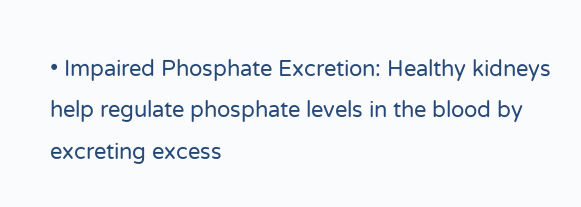• Impaired Phosphate Excretion: Healthy kidneys help regulate phosphate levels in the blood by excreting excess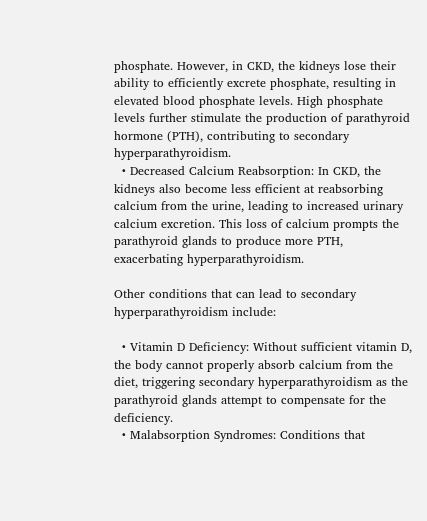phosphate. However, in CKD, the kidneys lose their ability to efficiently excrete phosphate, resulting in elevated blood phosphate levels. High phosphate levels further stimulate the production of parathyroid hormone (PTH), contributing to secondary hyperparathyroidism.
  • Decreased Calcium Reabsorption: In CKD, the kidneys also become less efficient at reabsorbing calcium from the urine, leading to increased urinary calcium excretion. This loss of calcium prompts the parathyroid glands to produce more PTH, exacerbating hyperparathyroidism.

Other conditions that can lead to secondary hyperparathyroidism include:

  • Vitamin D Deficiency: Without sufficient vitamin D, the body cannot properly absorb calcium from the diet, triggering secondary hyperparathyroidism as the parathyroid glands attempt to compensate for the deficiency.
  • Malabsorption Syndromes: Conditions that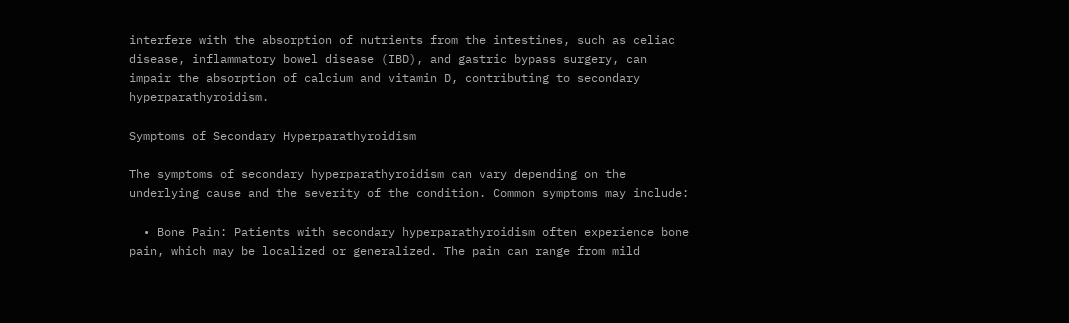interfere with the absorption of nutrients from the intestines, such as celiac disease, inflammatory bowel disease (IBD), and gastric bypass surgery, can impair the absorption of calcium and vitamin D, contributing to secondary hyperparathyroidism.

Symptoms of Secondary Hyperparathyroidism

The symptoms of secondary hyperparathyroidism can vary depending on the underlying cause and the severity of the condition. Common symptoms may include:

  • Bone Pain: Patients with secondary hyperparathyroidism often experience bone pain, which may be localized or generalized. The pain can range from mild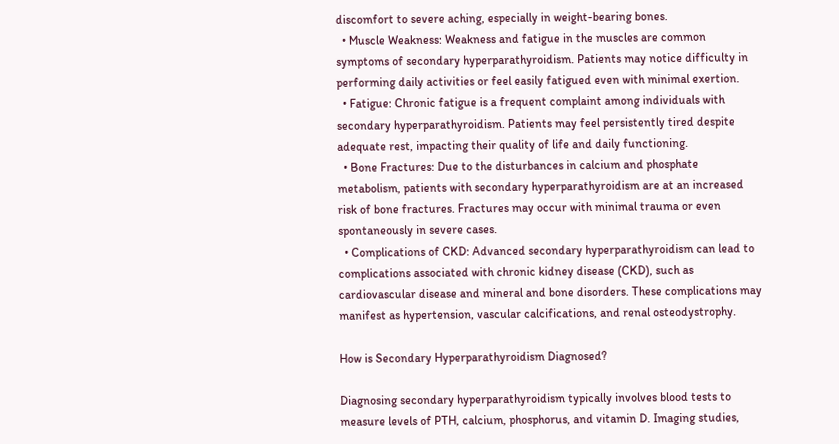discomfort to severe aching, especially in weight-bearing bones.
  • Muscle Weakness: Weakness and fatigue in the muscles are common symptoms of secondary hyperparathyroidism. Patients may notice difficulty in performing daily activities or feel easily fatigued even with minimal exertion.
  • Fatigue: Chronic fatigue is a frequent complaint among individuals with secondary hyperparathyroidism. Patients may feel persistently tired despite adequate rest, impacting their quality of life and daily functioning.
  • Bone Fractures: Due to the disturbances in calcium and phosphate metabolism, patients with secondary hyperparathyroidism are at an increased risk of bone fractures. Fractures may occur with minimal trauma or even spontaneously in severe cases.
  • Complications of CKD: Advanced secondary hyperparathyroidism can lead to complications associated with chronic kidney disease (CKD), such as cardiovascular disease and mineral and bone disorders. These complications may manifest as hypertension, vascular calcifications, and renal osteodystrophy.

How is Secondary Hyperparathyroidism Diagnosed?

Diagnosing secondary hyperparathyroidism typically involves blood tests to measure levels of PTH, calcium, phosphorus, and vitamin D. Imaging studies,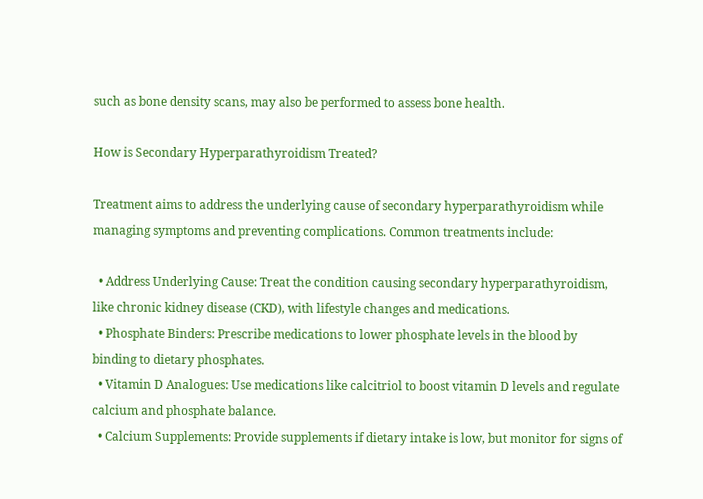such as bone density scans, may also be performed to assess bone health.

How is Secondary Hyperparathyroidism Treated?

Treatment aims to address the underlying cause of secondary hyperparathyroidism while managing symptoms and preventing complications. Common treatments include:

  • Address Underlying Cause: Treat the condition causing secondary hyperparathyroidism, like chronic kidney disease (CKD), with lifestyle changes and medications.
  • Phosphate Binders: Prescribe medications to lower phosphate levels in the blood by binding to dietary phosphates.
  • Vitamin D Analogues: Use medications like calcitriol to boost vitamin D levels and regulate calcium and phosphate balance.
  • Calcium Supplements: Provide supplements if dietary intake is low, but monitor for signs of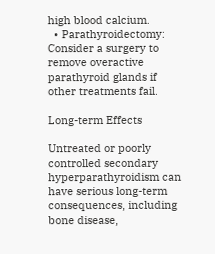high blood calcium.
  • Parathyroidectomy: Consider a surgery to remove overactive parathyroid glands if other treatments fail.

Long-term Effects

Untreated or poorly controlled secondary hyperparathyroidism can have serious long-term consequences, including bone disease,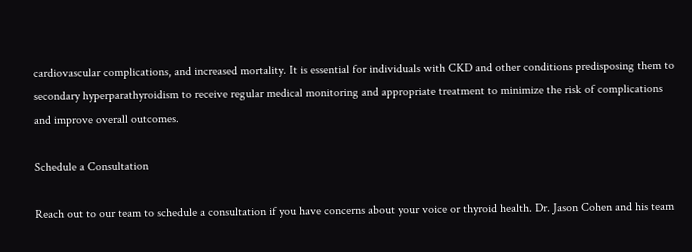cardiovascular complications, and increased mortality. It is essential for individuals with CKD and other conditions predisposing them to secondary hyperparathyroidism to receive regular medical monitoring and appropriate treatment to minimize the risk of complications and improve overall outcomes.

Schedule a Consultation

Reach out to our team to schedule a consultation if you have concerns about your voice or thyroid health. Dr. Jason Cohen and his team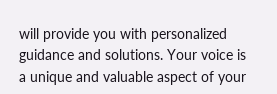will provide you with personalized guidance and solutions. Your voice is a unique and valuable aspect of your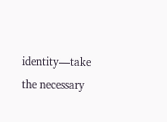identity—take the necessary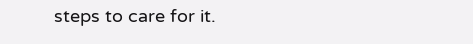steps to care for it.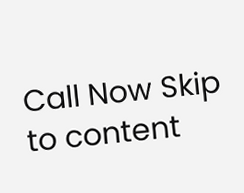Call Now Skip to content